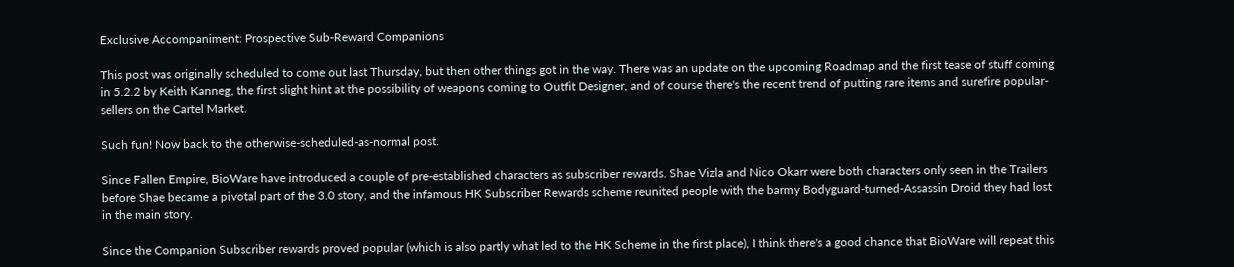Exclusive Accompaniment: Prospective Sub-Reward Companions

This post was originally scheduled to come out last Thursday, but then other things got in the way. There was an update on the upcoming Roadmap and the first tease of stuff coming in 5.2.2 by Keith Kanneg, the first slight hint at the possibility of weapons coming to Outfit Designer, and of course there's the recent trend of putting rare items and surefire popular-sellers on the Cartel Market.

Such fun! Now back to the otherwise-scheduled-as-normal post.

Since Fallen Empire, BioWare have introduced a couple of pre-established characters as subscriber rewards. Shae Vizla and Nico Okarr were both characters only seen in the Trailers before Shae became a pivotal part of the 3.0 story, and the infamous HK Subscriber Rewards scheme reunited people with the barmy Bodyguard-turned-Assassin Droid they had lost in the main story.

Since the Companion Subscriber rewards proved popular (which is also partly what led to the HK Scheme in the first place), I think there's a good chance that BioWare will repeat this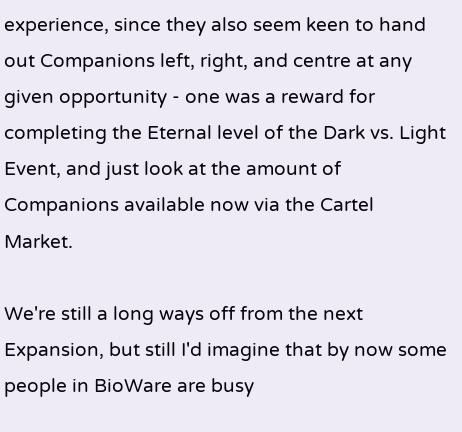experience, since they also seem keen to hand out Companions left, right, and centre at any given opportunity - one was a reward for completing the Eternal level of the Dark vs. Light Event, and just look at the amount of Companions available now via the Cartel Market.

We're still a long ways off from the next Expansion, but still I'd imagine that by now some people in BioWare are busy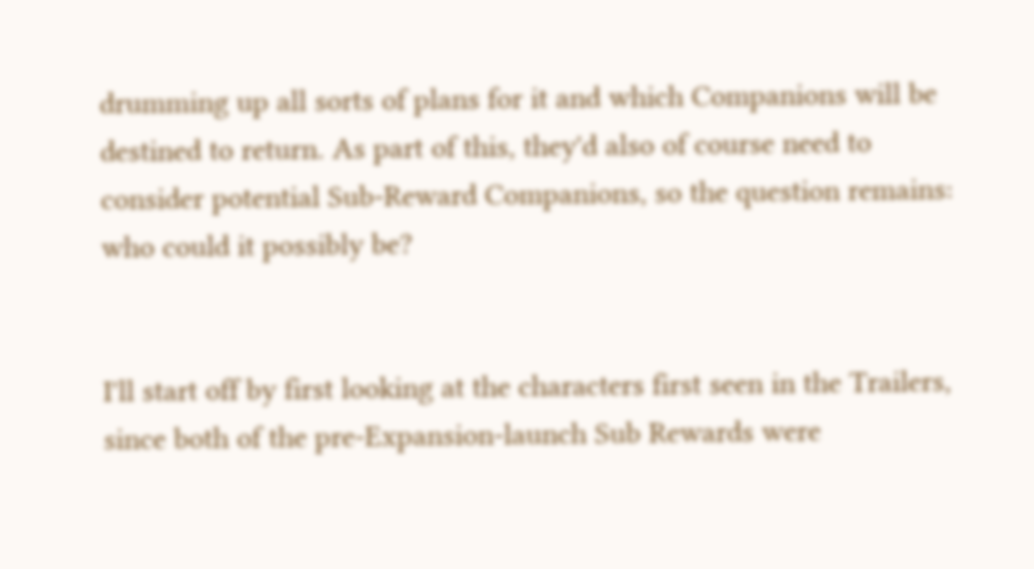drumming up all sorts of plans for it and which Companions will be destined to return. As part of this, they'd also of course need to consider potential Sub-Reward Companions, so the question remains: who could it possibly be?


I'll start off by first looking at the characters first seen in the Trailers, since both of the pre-Expansion-launch Sub Rewards were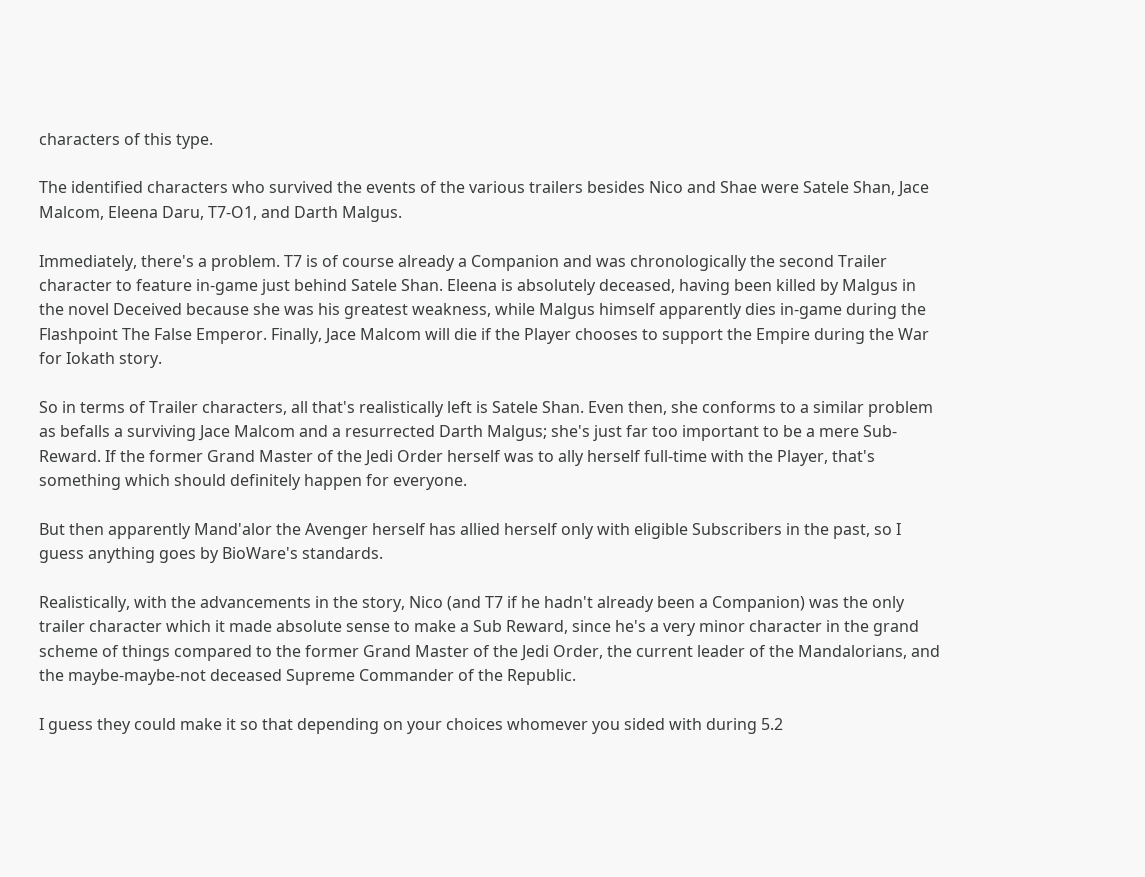characters of this type.

The identified characters who survived the events of the various trailers besides Nico and Shae were Satele Shan, Jace Malcom, Eleena Daru, T7-O1, and Darth Malgus.

Immediately, there's a problem. T7 is of course already a Companion and was chronologically the second Trailer character to feature in-game just behind Satele Shan. Eleena is absolutely deceased, having been killed by Malgus in the novel Deceived because she was his greatest weakness, while Malgus himself apparently dies in-game during the Flashpoint The False Emperor. Finally, Jace Malcom will die if the Player chooses to support the Empire during the War for Iokath story.

So in terms of Trailer characters, all that's realistically left is Satele Shan. Even then, she conforms to a similar problem as befalls a surviving Jace Malcom and a resurrected Darth Malgus; she's just far too important to be a mere Sub-Reward. If the former Grand Master of the Jedi Order herself was to ally herself full-time with the Player, that's something which should definitely happen for everyone.

But then apparently Mand'alor the Avenger herself has allied herself only with eligible Subscribers in the past, so I guess anything goes by BioWare's standards.

Realistically, with the advancements in the story, Nico (and T7 if he hadn't already been a Companion) was the only trailer character which it made absolute sense to make a Sub Reward, since he's a very minor character in the grand scheme of things compared to the former Grand Master of the Jedi Order, the current leader of the Mandalorians, and the maybe-maybe-not deceased Supreme Commander of the Republic.

I guess they could make it so that depending on your choices whomever you sided with during 5.2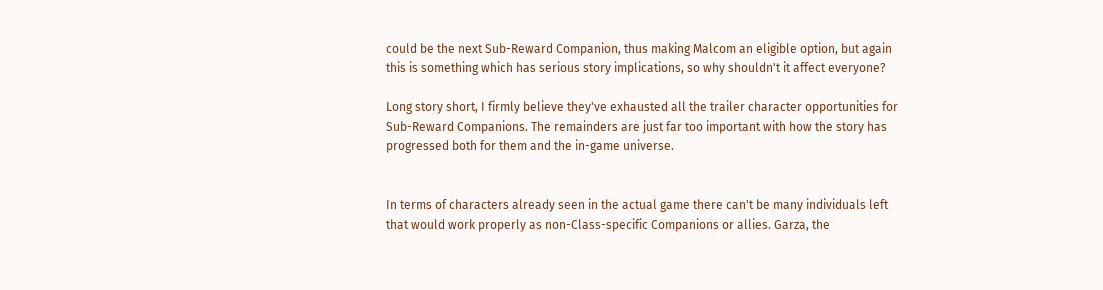could be the next Sub-Reward Companion, thus making Malcom an eligible option, but again this is something which has serious story implications, so why shouldn't it affect everyone?

Long story short, I firmly believe they've exhausted all the trailer character opportunities for Sub-Reward Companions. The remainders are just far too important with how the story has progressed both for them and the in-game universe.


In terms of characters already seen in the actual game there can't be many individuals left that would work properly as non-Class-specific Companions or allies. Garza, the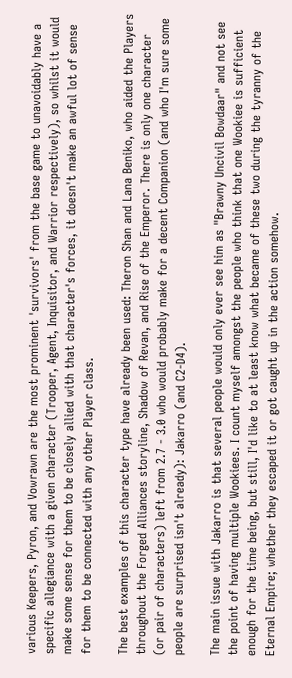various Keepers, Pyron, and Vowrawn are the most prominent 'survivors' from the base game to unavoidably have a specific allegiance with a given character (Trooper, Agent, Inquisitor, and Warrior respectively), so whilst it would make some sense for them to be closely allied with that character's forces, it doesn't make an awful lot of sense for them to be connected with any other Player class.

The best examples of this character type have already been used: Theron Shan and Lana Beniko, who aided the Players throughout the Forged Alliances storyline, Shadow of Revan, and Rise of the Emperor. There is only one character (or pair of characters) left from 2.7 - 3.0 who would probably make for a decent Companion (and who I'm sure some people are surprised isn't already): Jakarro (and C2-D4).

The main issue with Jakarro is that several people would only ever see him as "Brawny Uncivil Bowdaar" and not see the point of having multiple Wookiees. I count myself amongst the people who think that one Wookiee is sufficient enough for the time being, but still, I'd like to at least know what became of these two during the tyranny of the Eternal Empire; whether they escaped it or got caught up in the action somehow.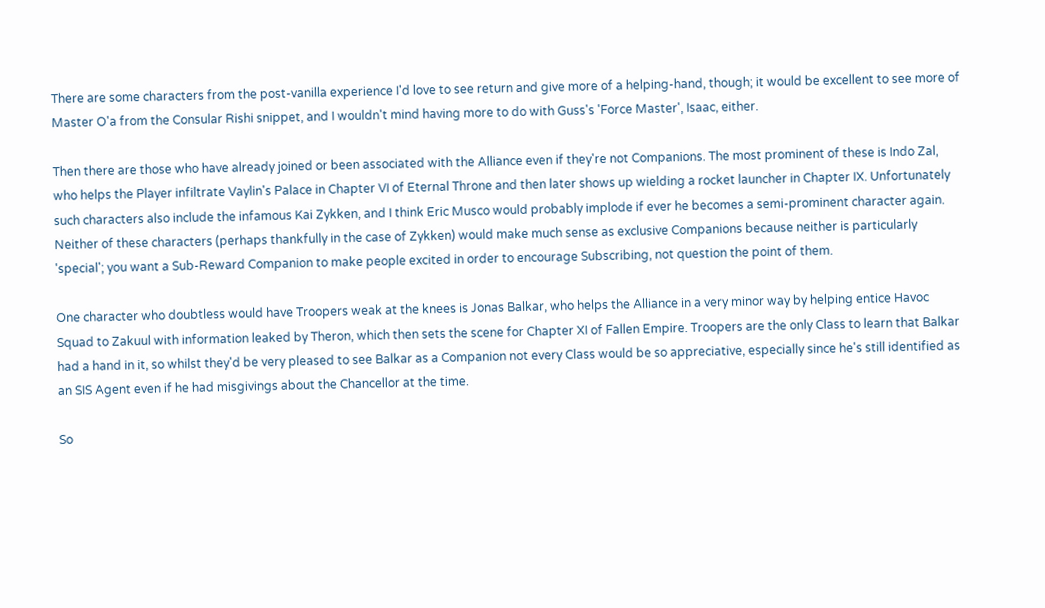There are some characters from the post-vanilla experience I'd love to see return and give more of a helping-hand, though; it would be excellent to see more of Master O'a from the Consular Rishi snippet, and I wouldn't mind having more to do with Guss's 'Force Master', Isaac, either.

Then there are those who have already joined or been associated with the Alliance even if they're not Companions. The most prominent of these is Indo Zal, who helps the Player infiltrate Vaylin's Palace in Chapter VI of Eternal Throne and then later shows up wielding a rocket launcher in Chapter IX. Unfortunately such characters also include the infamous Kai Zykken, and I think Eric Musco would probably implode if ever he becomes a semi-prominent character again. Neither of these characters (perhaps thankfully in the case of Zykken) would make much sense as exclusive Companions because neither is particularly 'special'; you want a Sub-Reward Companion to make people excited in order to encourage Subscribing, not question the point of them.

One character who doubtless would have Troopers weak at the knees is Jonas Balkar, who helps the Alliance in a very minor way by helping entice Havoc Squad to Zakuul with information leaked by Theron, which then sets the scene for Chapter XI of Fallen Empire. Troopers are the only Class to learn that Balkar had a hand in it, so whilst they'd be very pleased to see Balkar as a Companion not every Class would be so appreciative, especially since he's still identified as an SIS Agent even if he had misgivings about the Chancellor at the time.

So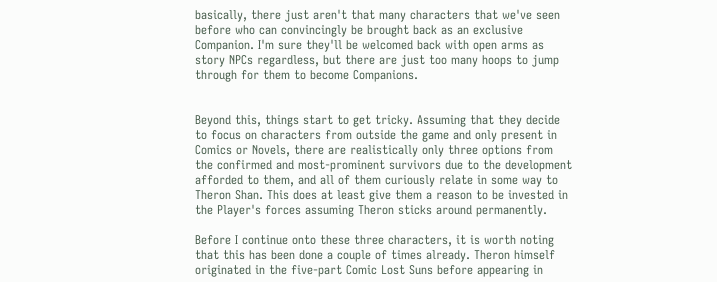basically, there just aren't that many characters that we've seen before who can convincingly be brought back as an exclusive Companion. I'm sure they'll be welcomed back with open arms as story NPCs regardless, but there are just too many hoops to jump through for them to become Companions.


Beyond this, things start to get tricky. Assuming that they decide to focus on characters from outside the game and only present in Comics or Novels, there are realistically only three options from the confirmed and most-prominent survivors due to the development afforded to them, and all of them curiously relate in some way to Theron Shan. This does at least give them a reason to be invested in the Player's forces assuming Theron sticks around permanently.

Before I continue onto these three characters, it is worth noting that this has been done a couple of times already. Theron himself originated in the five-part Comic Lost Suns before appearing in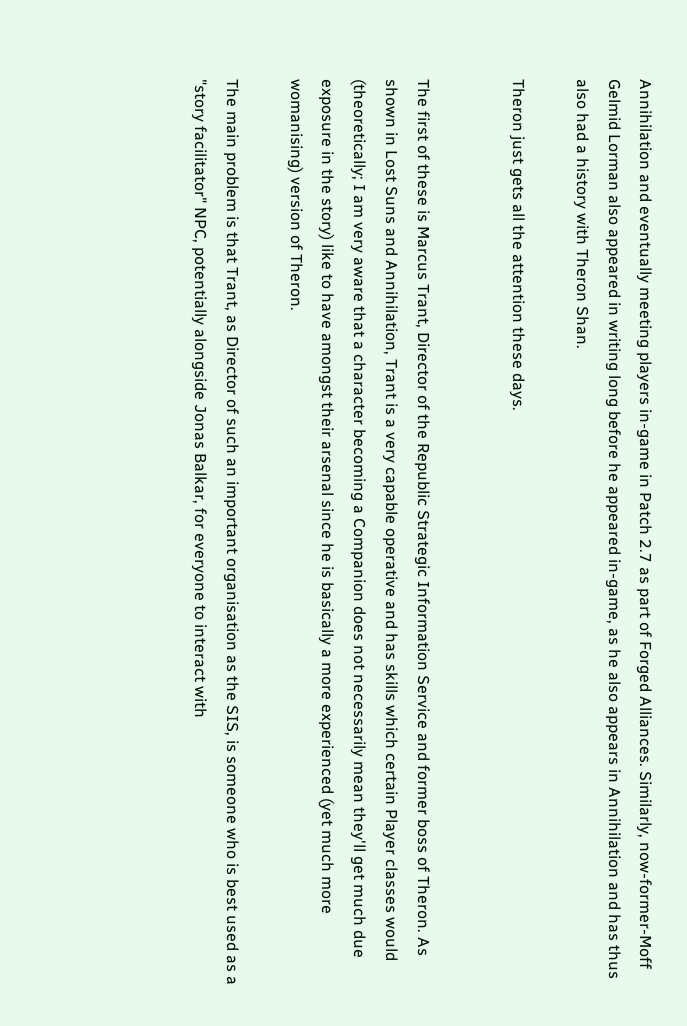Annihilation and eventually meeting players in-game in Patch 2.7 as part of Forged Alliances. Similarly, now-former-Moff Gelmid Lorman also appeared in writing long before he appeared in-game, as he also appears in Annihilation and has thus also had a history with Theron Shan.

Theron just gets all the attention these days.


The first of these is Marcus Trant, Director of the Republic Strategic Information Service and former boss of Theron. As shown in Lost Suns and Annihilation, Trant is a very capable operative and has skills which certain Player classes would (theoretically; I am very aware that a character becoming a Companion does not necessarily mean they'll get much due exposure in the story) like to have amongst their arsenal since he is basically a more experienced (yet much more womanising) version of Theron.

The main problem is that Trant, as Director of such an important organisation as the SIS, is someone who is best used as a "story facilitator" NPC, potentially alongside Jonas Balkar, for everyone to interact with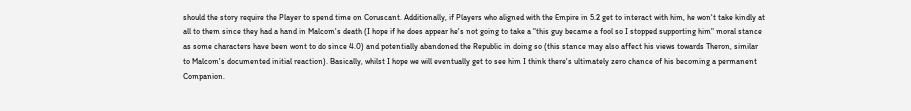should the story require the Player to spend time on Coruscant. Additionally, if Players who aligned with the Empire in 5.2 get to interact with him, he won't take kindly at all to them since they had a hand in Malcom's death (I hope if he does appear he's not going to take a "this guy became a fool so I stopped supporting him" moral stance as some characters have been wont to do since 4.0) and potentially abandoned the Republic in doing so (this stance may also affect his views towards Theron, similar to Malcom's documented initial reaction). Basically, whilst I hope we will eventually get to see him I think there's ultimately zero chance of his becoming a permanent Companion.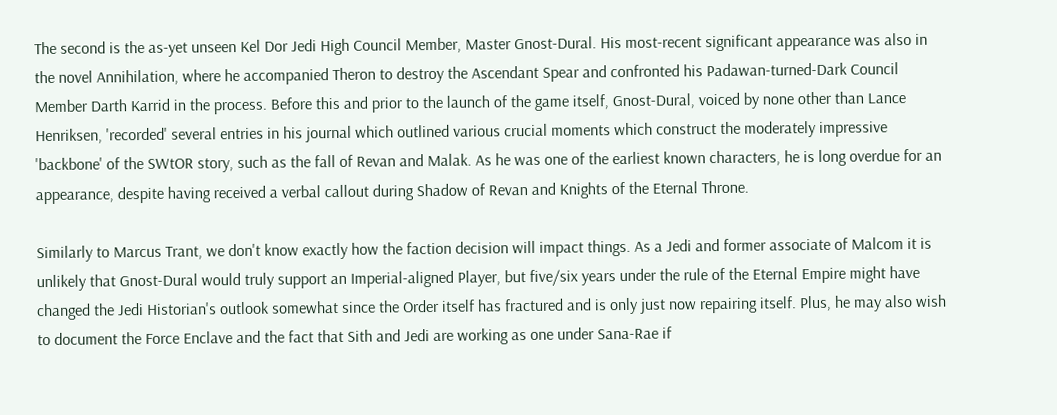The second is the as-yet unseen Kel Dor Jedi High Council Member, Master Gnost-Dural. His most-recent significant appearance was also in the novel Annihilation, where he accompanied Theron to destroy the Ascendant Spear and confronted his Padawan-turned-Dark Council Member Darth Karrid in the process. Before this and prior to the launch of the game itself, Gnost-Dural, voiced by none other than Lance Henriksen, 'recorded' several entries in his journal which outlined various crucial moments which construct the moderately impressive 'backbone' of the SWtOR story, such as the fall of Revan and Malak. As he was one of the earliest known characters, he is long overdue for an appearance, despite having received a verbal callout during Shadow of Revan and Knights of the Eternal Throne.

Similarly to Marcus Trant, we don't know exactly how the faction decision will impact things. As a Jedi and former associate of Malcom it is unlikely that Gnost-Dural would truly support an Imperial-aligned Player, but five/six years under the rule of the Eternal Empire might have changed the Jedi Historian's outlook somewhat since the Order itself has fractured and is only just now repairing itself. Plus, he may also wish to document the Force Enclave and the fact that Sith and Jedi are working as one under Sana-Rae if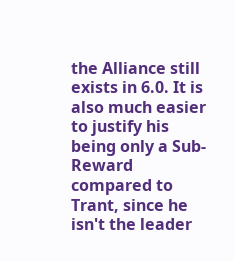the Alliance still exists in 6.0. It is also much easier to justify his being only a Sub-Reward compared to Trant, since he isn't the leader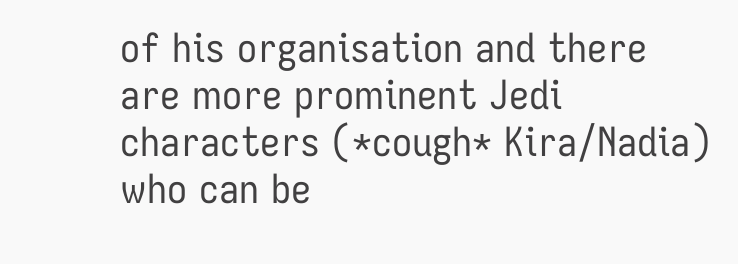of his organisation and there are more prominent Jedi characters (*cough* Kira/Nadia) who can be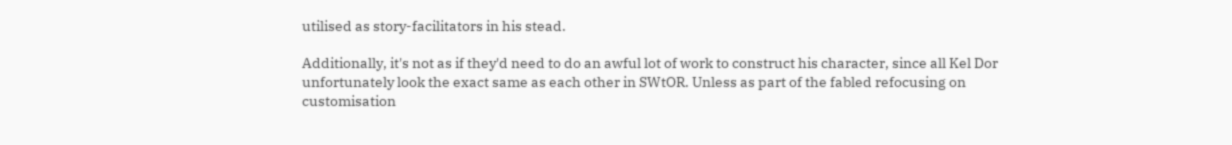utilised as story-facilitators in his stead.

Additionally, it's not as if they'd need to do an awful lot of work to construct his character, since all Kel Dor unfortunately look the exact same as each other in SWtOR. Unless as part of the fabled refocusing on customisation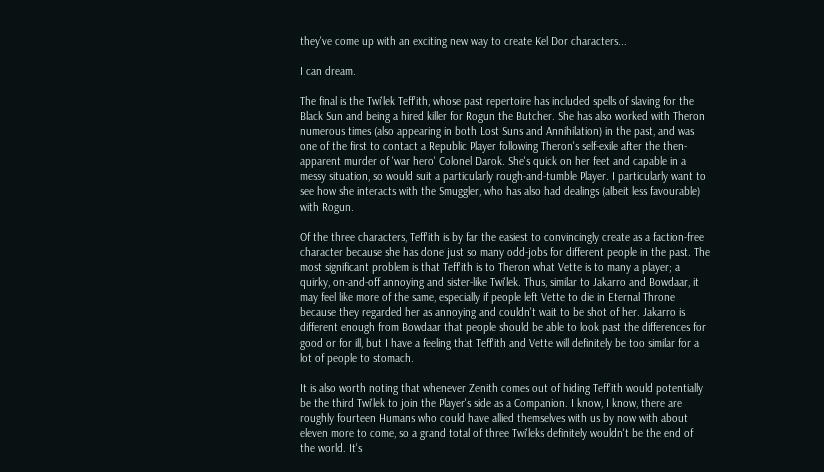they've come up with an exciting new way to create Kel Dor characters...

I can dream.

The final is the Twi'lek Teff'ith, whose past repertoire has included spells of slaving for the Black Sun and being a hired killer for Rogun the Butcher. She has also worked with Theron numerous times (also appearing in both Lost Suns and Annihilation) in the past, and was one of the first to contact a Republic Player following Theron's self-exile after the then-apparent murder of 'war hero' Colonel Darok. She's quick on her feet and capable in a messy situation, so would suit a particularly rough-and-tumble Player. I particularly want to see how she interacts with the Smuggler, who has also had dealings (albeit less favourable) with Rogun.

Of the three characters, Teff'ith is by far the easiest to convincingly create as a faction-free character because she has done just so many odd-jobs for different people in the past. The most significant problem is that Teff'ith is to Theron what Vette is to many a player; a quirky, on-and-off annoying and sister-like Twi'lek. Thus, similar to Jakarro and Bowdaar, it may feel like more of the same, especially if people left Vette to die in Eternal Throne because they regarded her as annoying and couldn't wait to be shot of her. Jakarro is different enough from Bowdaar that people should be able to look past the differences for good or for ill, but I have a feeling that Teff'ith and Vette will definitely be too similar for a lot of people to stomach.

It is also worth noting that whenever Zenith comes out of hiding Teff'ith would potentially be the third Twi'lek to join the Player's side as a Companion. I know, I know, there are roughly fourteen Humans who could have allied themselves with us by now with about eleven more to come, so a grand total of three Twi'leks definitely wouldn't be the end of the world. It's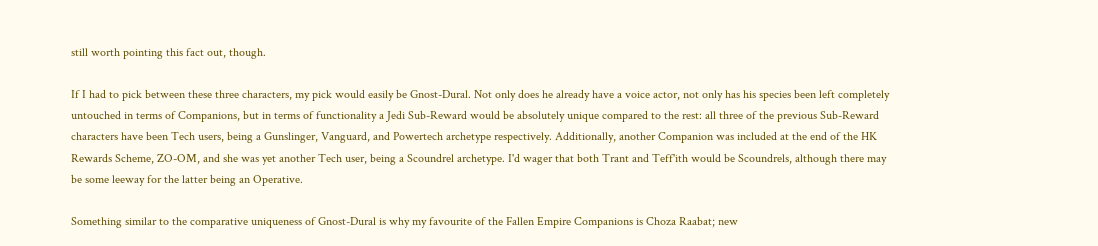still worth pointing this fact out, though.

If I had to pick between these three characters, my pick would easily be Gnost-Dural. Not only does he already have a voice actor, not only has his species been left completely untouched in terms of Companions, but in terms of functionality a Jedi Sub-Reward would be absolutely unique compared to the rest: all three of the previous Sub-Reward characters have been Tech users, being a Gunslinger, Vanguard, and Powertech archetype respectively. Additionally, another Companion was included at the end of the HK Rewards Scheme, ZO-OM, and she was yet another Tech user, being a Scoundrel archetype. I'd wager that both Trant and Teff'ith would be Scoundrels, although there may be some leeway for the latter being an Operative.

Something similar to the comparative uniqueness of Gnost-Dural is why my favourite of the Fallen Empire Companions is Choza Raabat; new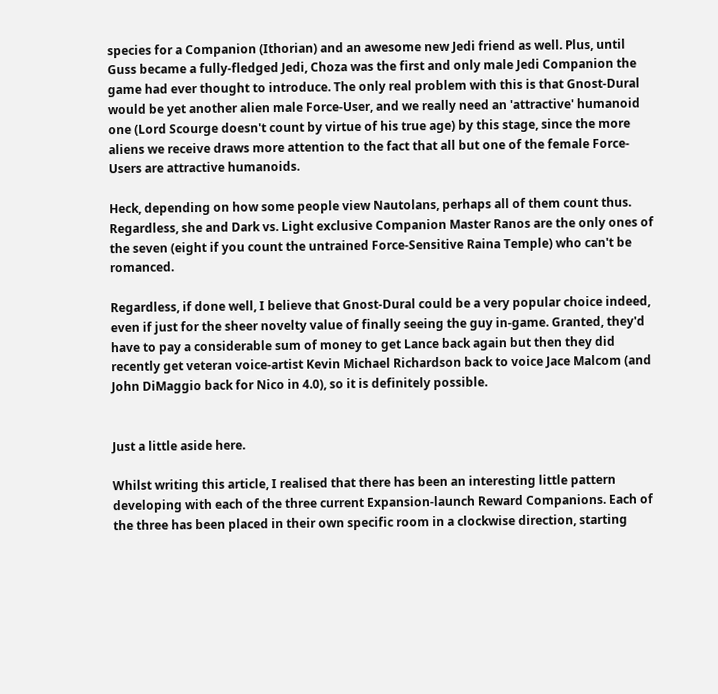species for a Companion (Ithorian) and an awesome new Jedi friend as well. Plus, until Guss became a fully-fledged Jedi, Choza was the first and only male Jedi Companion the game had ever thought to introduce. The only real problem with this is that Gnost-Dural would be yet another alien male Force-User, and we really need an 'attractive' humanoid one (Lord Scourge doesn't count by virtue of his true age) by this stage, since the more aliens we receive draws more attention to the fact that all but one of the female Force-Users are attractive humanoids.

Heck, depending on how some people view Nautolans, perhaps all of them count thus. Regardless, she and Dark vs. Light exclusive Companion Master Ranos are the only ones of the seven (eight if you count the untrained Force-Sensitive Raina Temple) who can't be romanced.

Regardless, if done well, I believe that Gnost-Dural could be a very popular choice indeed, even if just for the sheer novelty value of finally seeing the guy in-game. Granted, they'd have to pay a considerable sum of money to get Lance back again but then they did recently get veteran voice-artist Kevin Michael Richardson back to voice Jace Malcom (and John DiMaggio back for Nico in 4.0), so it is definitely possible.


Just a little aside here.

Whilst writing this article, I realised that there has been an interesting little pattern developing with each of the three current Expansion-launch Reward Companions. Each of the three has been placed in their own specific room in a clockwise direction, starting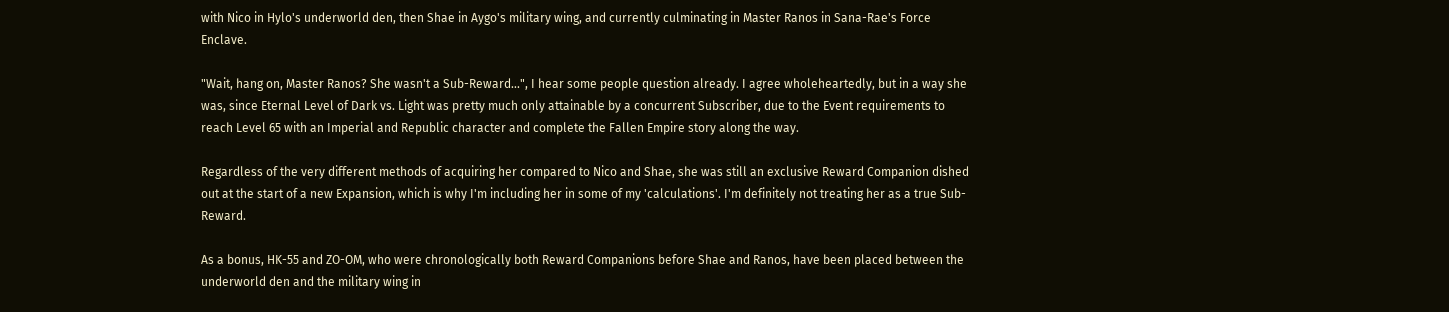with Nico in Hylo's underworld den, then Shae in Aygo's military wing, and currently culminating in Master Ranos in Sana-Rae's Force Enclave.

"Wait, hang on, Master Ranos? She wasn't a Sub-Reward...", I hear some people question already. I agree wholeheartedly, but in a way she was, since Eternal Level of Dark vs. Light was pretty much only attainable by a concurrent Subscriber, due to the Event requirements to reach Level 65 with an Imperial and Republic character and complete the Fallen Empire story along the way.

Regardless of the very different methods of acquiring her compared to Nico and Shae, she was still an exclusive Reward Companion dished out at the start of a new Expansion, which is why I'm including her in some of my 'calculations'. I'm definitely not treating her as a true Sub-Reward.

As a bonus, HK-55 and ZO-OM, who were chronologically both Reward Companions before Shae and Ranos, have been placed between the underworld den and the military wing in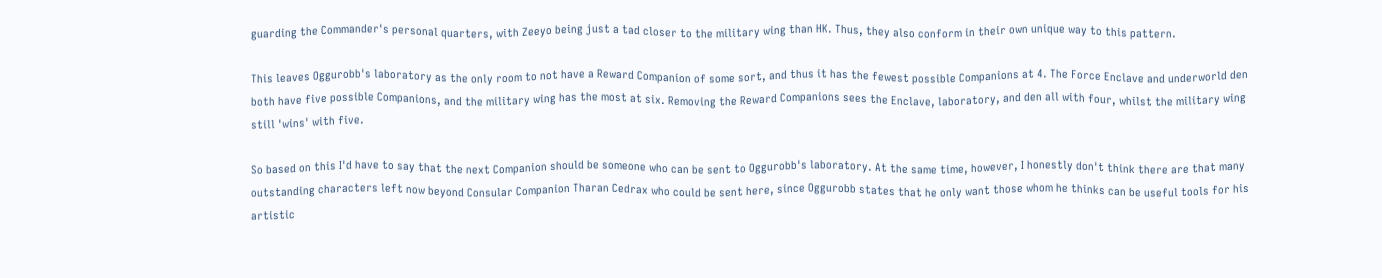guarding the Commander's personal quarters, with Zeeyo being just a tad closer to the military wing than HK. Thus, they also conform in their own unique way to this pattern.

This leaves Oggurobb's laboratory as the only room to not have a Reward Companion of some sort, and thus it has the fewest possible Companions at 4. The Force Enclave and underworld den both have five possible Companions, and the military wing has the most at six. Removing the Reward Companions sees the Enclave, laboratory, and den all with four, whilst the military wing still 'wins' with five.

So based on this I'd have to say that the next Companion should be someone who can be sent to Oggurobb's laboratory. At the same time, however, I honestly don't think there are that many outstanding characters left now beyond Consular Companion Tharan Cedrax who could be sent here, since Oggurobb states that he only want those whom he thinks can be useful tools for his artistic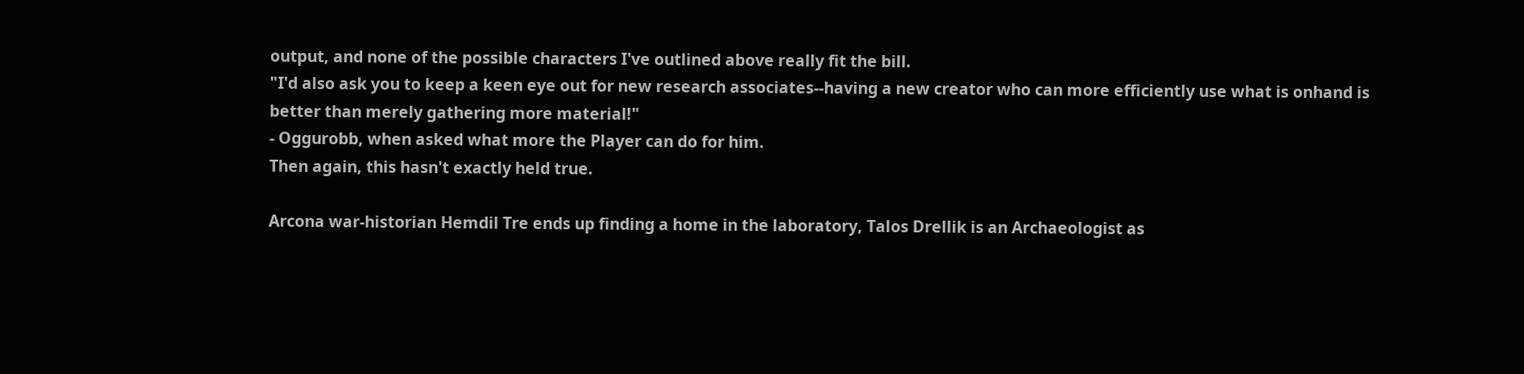output, and none of the possible characters I've outlined above really fit the bill.
"I'd also ask you to keep a keen eye out for new research associates--having a new creator who can more efficiently use what is onhand is better than merely gathering more material!"
- Oggurobb, when asked what more the Player can do for him.
Then again, this hasn't exactly held true.

Arcona war-historian Hemdil Tre ends up finding a home in the laboratory, Talos Drellik is an Archaeologist as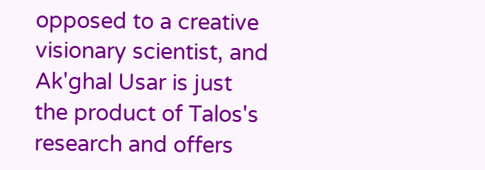opposed to a creative visionary scientist, and Ak'ghal Usar is just the product of Talos's research and offers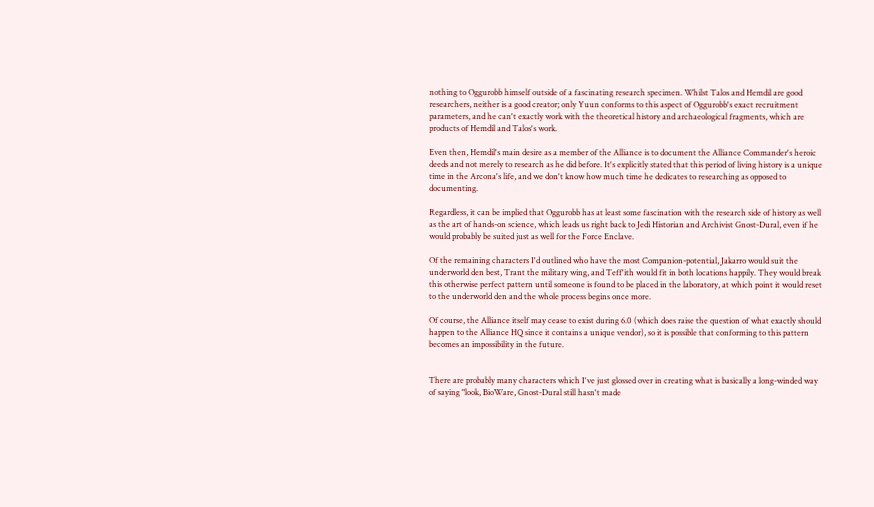nothing to Oggurobb himself outside of a fascinating research specimen. Whilst Talos and Hemdil are good researchers, neither is a good creator; only Yuun conforms to this aspect of Oggurobb's exact recruitment parameters, and he can't exactly work with the theoretical history and archaeological fragments, which are products of Hemdil and Talos's work.

Even then, Hemdil's main desire as a member of the Alliance is to document the Alliance Commander's heroic deeds and not merely to research as he did before. It's explicitly stated that this period of living history is a unique time in the Arcona's life, and we don't know how much time he dedicates to researching as opposed to documenting.

Regardless, it can be implied that Oggurobb has at least some fascination with the research side of history as well as the art of hands-on science, which leads us right back to Jedi Historian and Archivist Gnost-Dural, even if he would probably be suited just as well for the Force Enclave.

Of the remaining characters I'd outlined who have the most Companion-potential, Jakarro would suit the underworld den best, Trant the military wing, and Teff'ith would fit in both locations happily. They would break this otherwise perfect pattern until someone is found to be placed in the laboratory, at which point it would reset to the underworld den and the whole process begins once more.

Of course, the Alliance itself may cease to exist during 6.0 (which does raise the question of what exactly should happen to the Alliance HQ since it contains a unique vendor), so it is possible that conforming to this pattern becomes an impossibility in the future.


There are probably many characters which I've just glossed over in creating what is basically a long-winded way of saying "look, BioWare, Gnost-Dural still hasn't made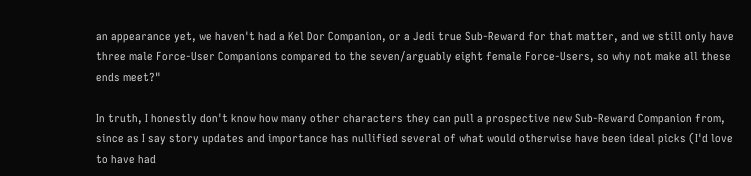an appearance yet, we haven't had a Kel Dor Companion, or a Jedi true Sub-Reward for that matter, and we still only have three male Force-User Companions compared to the seven/arguably eight female Force-Users, so why not make all these ends meet?"

In truth, I honestly don't know how many other characters they can pull a prospective new Sub-Reward Companion from, since as I say story updates and importance has nullified several of what would otherwise have been ideal picks (I'd love to have had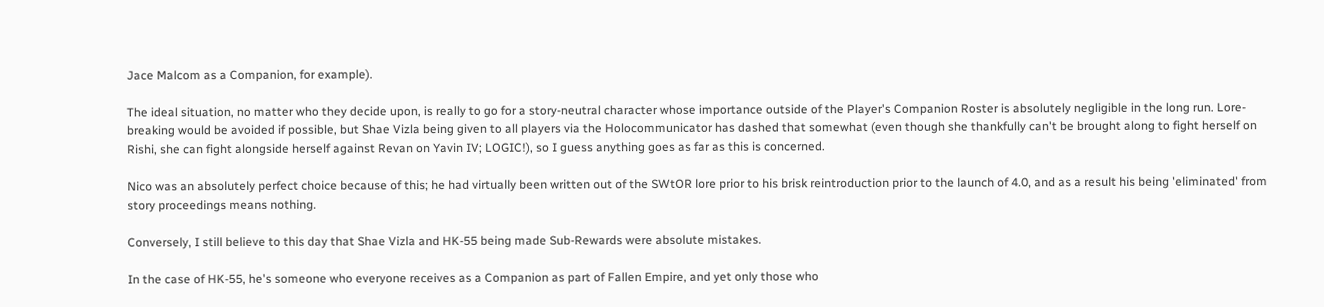Jace Malcom as a Companion, for example).

The ideal situation, no matter who they decide upon, is really to go for a story-neutral character whose importance outside of the Player's Companion Roster is absolutely negligible in the long run. Lore-breaking would be avoided if possible, but Shae Vizla being given to all players via the Holocommunicator has dashed that somewhat (even though she thankfully can't be brought along to fight herself on Rishi, she can fight alongside herself against Revan on Yavin IV; LOGIC!), so I guess anything goes as far as this is concerned.

Nico was an absolutely perfect choice because of this; he had virtually been written out of the SWtOR lore prior to his brisk reintroduction prior to the launch of 4.0, and as a result his being 'eliminated' from story proceedings means nothing.

Conversely, I still believe to this day that Shae Vizla and HK-55 being made Sub-Rewards were absolute mistakes.

In the case of HK-55, he's someone who everyone receives as a Companion as part of Fallen Empire, and yet only those who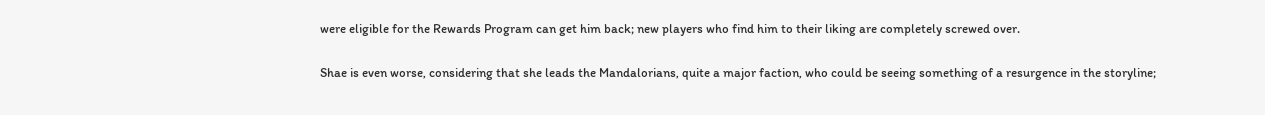were eligible for the Rewards Program can get him back; new players who find him to their liking are completely screwed over.

Shae is even worse, considering that she leads the Mandalorians, quite a major faction, who could be seeing something of a resurgence in the storyline;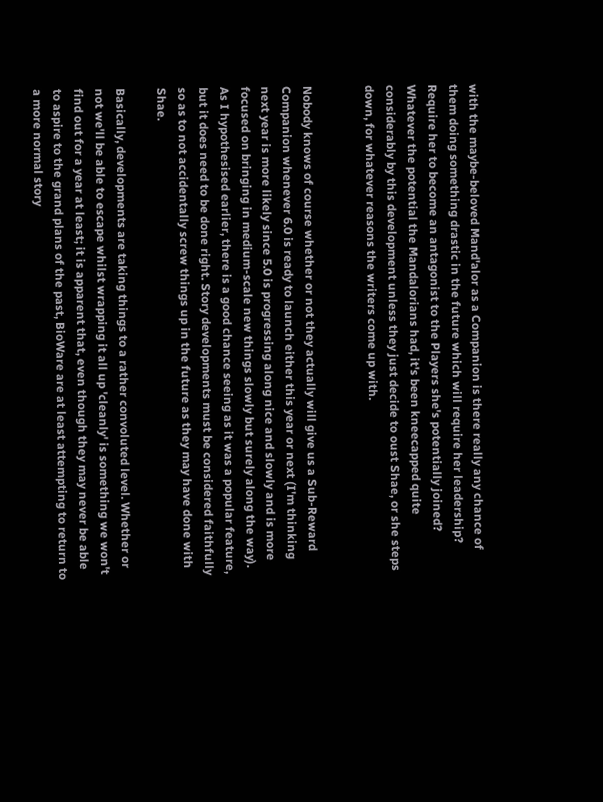with the maybe-beloved Mand'alor as a Companion is there really any chance of them doing something drastic in the future which will require her leadership? Require her to become an antagonist to the Players she's potentially joined? Whatever the potential the Mandalorians had, it's been kneecapped quite considerably by this development unless they just decide to oust Shae, or she steps down, for whatever reasons the writers come up with.


Nobody knows of course whether or not they actually will give us a Sub-Reward Companion whenever 6.0 is ready to launch either this year or next (I'm thinking next year is more likely since 5.0 is progressing along nice and slowly and is more focused on bringing in medium-scale new things slowly but surely along the way). As I hypothesised earlier, there is a good chance seeing as it was a popular feature, but it does need to be done right. Story developments must be considered faithfully so as to not accidentally screw things up in the future as they may have done with Shae.

Basically, developments are taking things to a rather convoluted level. Whether or not we'll be able to escape whilst wrapping it all up 'cleanly' is something we won't find out for a year at least; it is apparent that, even though they may never be able to aspire to the grand plans of the past, BioWare are at least attempting to return to a more normal story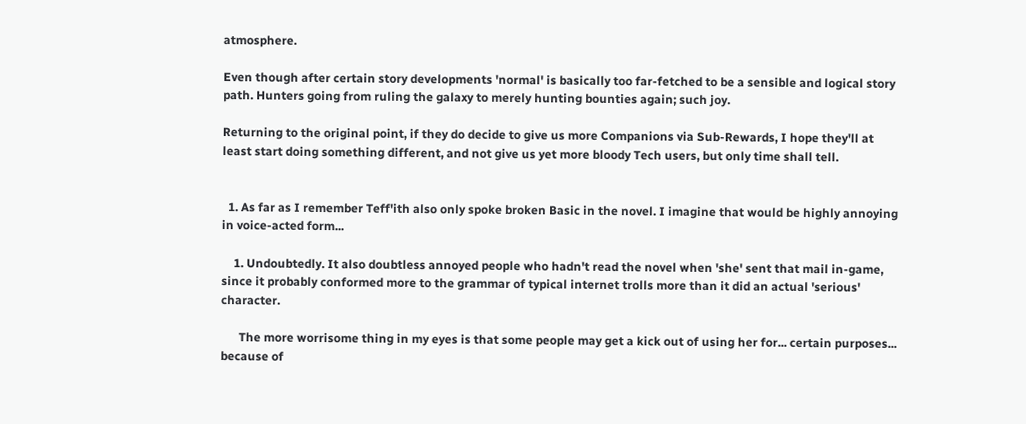atmosphere.

Even though after certain story developments 'normal' is basically too far-fetched to be a sensible and logical story path. Hunters going from ruling the galaxy to merely hunting bounties again; such joy.

Returning to the original point, if they do decide to give us more Companions via Sub-Rewards, I hope they'll at least start doing something different, and not give us yet more bloody Tech users, but only time shall tell.


  1. As far as I remember Teff'ith also only spoke broken Basic in the novel. I imagine that would be highly annoying in voice-acted form...

    1. Undoubtedly. It also doubtless annoyed people who hadn't read the novel when 'she' sent that mail in-game, since it probably conformed more to the grammar of typical internet trolls more than it did an actual 'serious' character.

      The more worrisome thing in my eyes is that some people may get a kick out of using her for... certain purposes... because of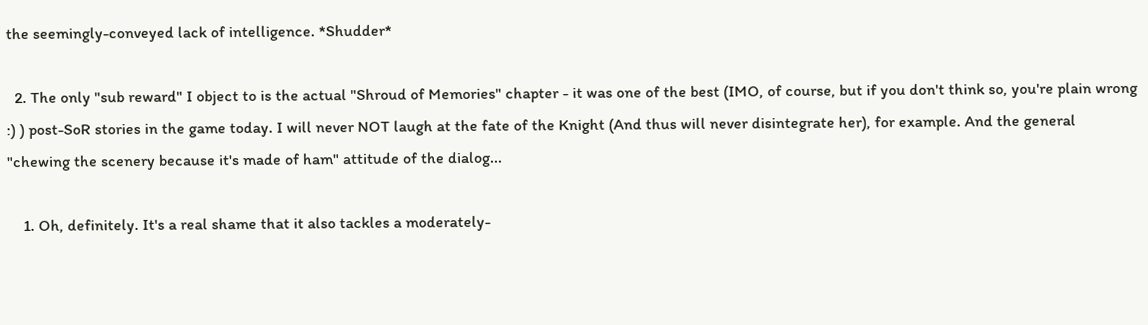the seemingly-conveyed lack of intelligence. *Shudder*

  2. The only "sub reward" I object to is the actual "Shroud of Memories" chapter - it was one of the best (IMO, of course, but if you don't think so, you're plain wrong :) ) post-SoR stories in the game today. I will never NOT laugh at the fate of the Knight (And thus will never disintegrate her), for example. And the general "chewing the scenery because it's made of ham" attitude of the dialog...

    1. Oh, definitely. It's a real shame that it also tackles a moderately-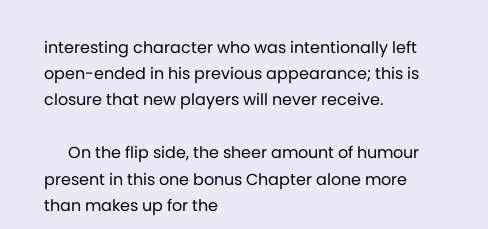interesting character who was intentionally left open-ended in his previous appearance; this is closure that new players will never receive.

      On the flip side, the sheer amount of humour present in this one bonus Chapter alone more than makes up for the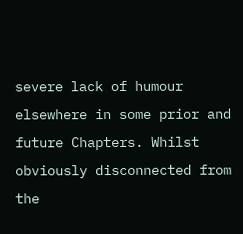severe lack of humour elsewhere in some prior and future Chapters. Whilst obviously disconnected from the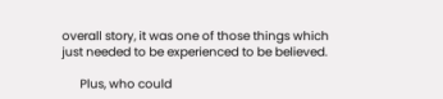overall story, it was one of those things which just needed to be experienced to be believed.

      Plus, who could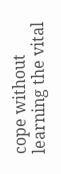cope without learning the vital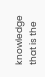knowledge that is the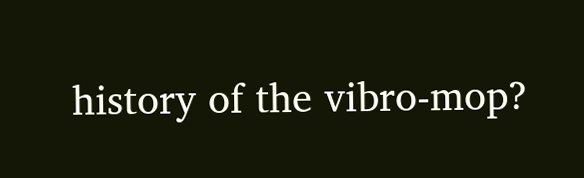history of the vibro-mop?